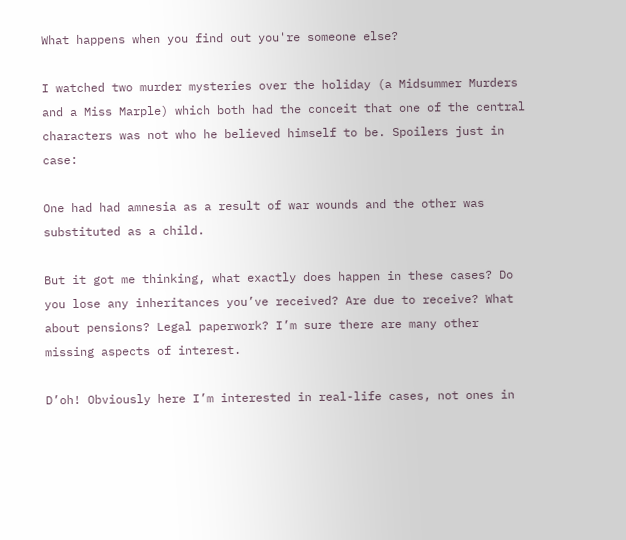What happens when you find out you're someone else?

I watched two murder mysteries over the holiday (a Midsummer Murders and a Miss Marple) which both had the conceit that one of the central characters was not who he believed himself to be. Spoilers just in case:

One had had amnesia as a result of war wounds and the other was substituted as a child.

But it got me thinking, what exactly does happen in these cases? Do you lose any inheritances you’ve received? Are due to receive? What about pensions? Legal paperwork? I’m sure there are many other missing aspects of interest.

D’oh! Obviously here I’m interested in real-life cases, not ones in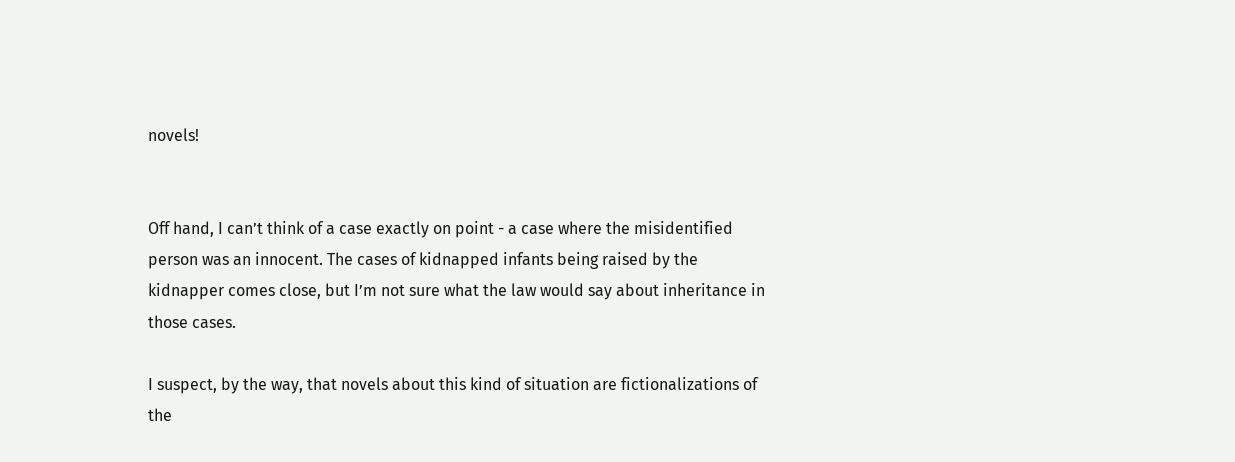novels!


Off hand, I can’t think of a case exactly on point - a case where the misidentified person was an innocent. The cases of kidnapped infants being raised by the kidnapper comes close, but I’m not sure what the law would say about inheritance in those cases.

I suspect, by the way, that novels about this kind of situation are fictionalizations of the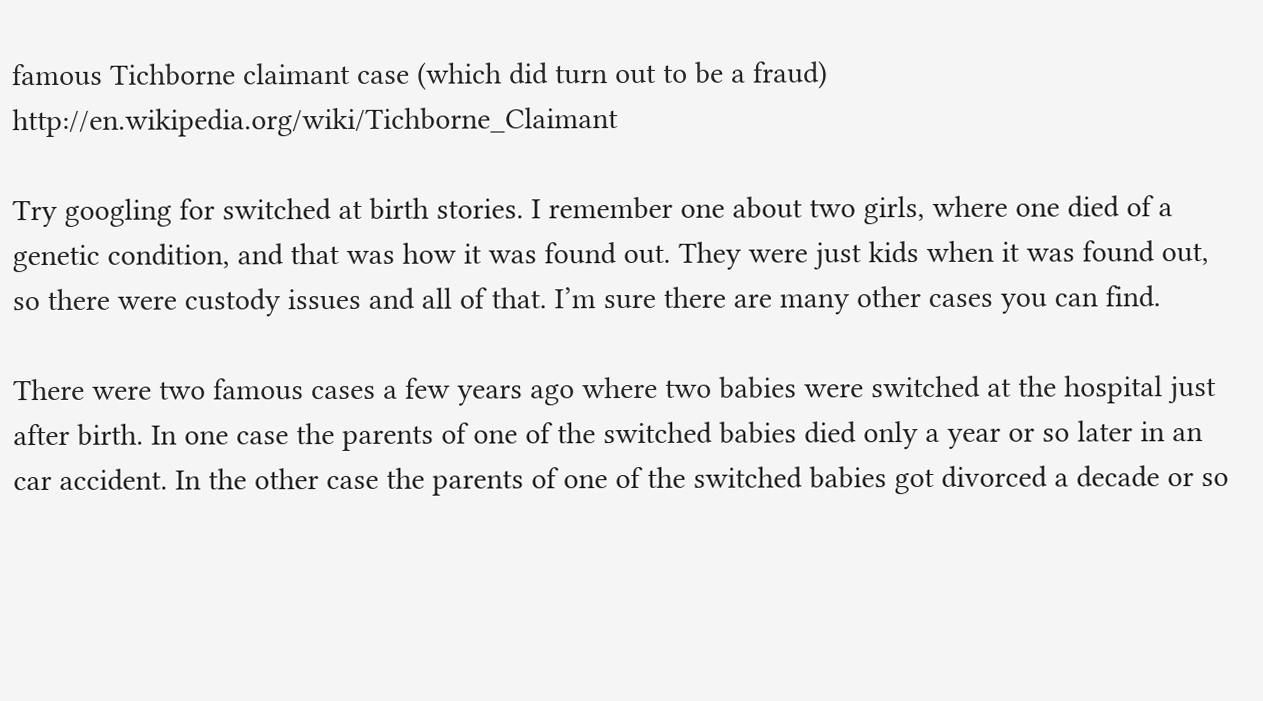famous Tichborne claimant case (which did turn out to be a fraud) http://en.wikipedia.org/wiki/Tichborne_Claimant

Try googling for switched at birth stories. I remember one about two girls, where one died of a genetic condition, and that was how it was found out. They were just kids when it was found out, so there were custody issues and all of that. I’m sure there are many other cases you can find.

There were two famous cases a few years ago where two babies were switched at the hospital just after birth. In one case the parents of one of the switched babies died only a year or so later in an car accident. In the other case the parents of one of the switched babies got divorced a decade or so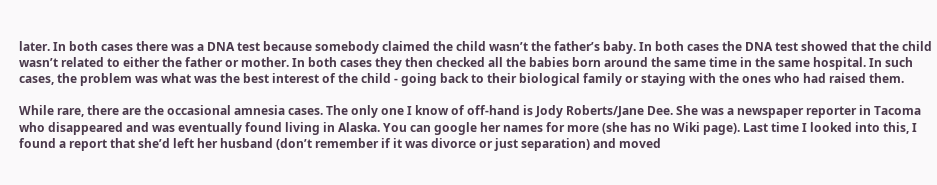later. In both cases there was a DNA test because somebody claimed the child wasn’t the father’s baby. In both cases the DNA test showed that the child wasn’t related to either the father or mother. In both cases they then checked all the babies born around the same time in the same hospital. In such cases, the problem was what was the best interest of the child - going back to their biological family or staying with the ones who had raised them.

While rare, there are the occasional amnesia cases. The only one I know of off-hand is Jody Roberts/Jane Dee. She was a newspaper reporter in Tacoma who disappeared and was eventually found living in Alaska. You can google her names for more (she has no Wiki page). Last time I looked into this, I found a report that she’d left her husband (don’t remember if it was divorce or just separation) and moved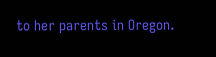to her parents in Oregon.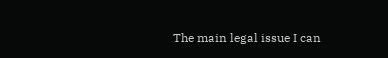The main legal issue I can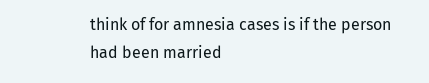think of for amnesia cases is if the person had been married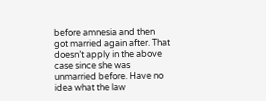before amnesia and then got married again after. That doesn’t apply in the above case since she was unmarried before. Have no idea what the law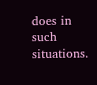does in such situations.